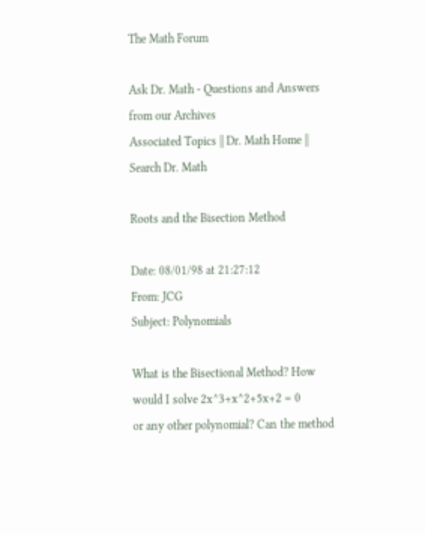The Math Forum

Ask Dr. Math - Questions and Answers from our Archives
Associated Topics || Dr. Math Home || Search Dr. Math

Roots and the Bisection Method

Date: 08/01/98 at 21:27:12
From: JCG
Subject: Polynomials

What is the Bisectional Method? How would I solve 2x^3+x^2+5x+2 = 0
or any other polynomial? Can the method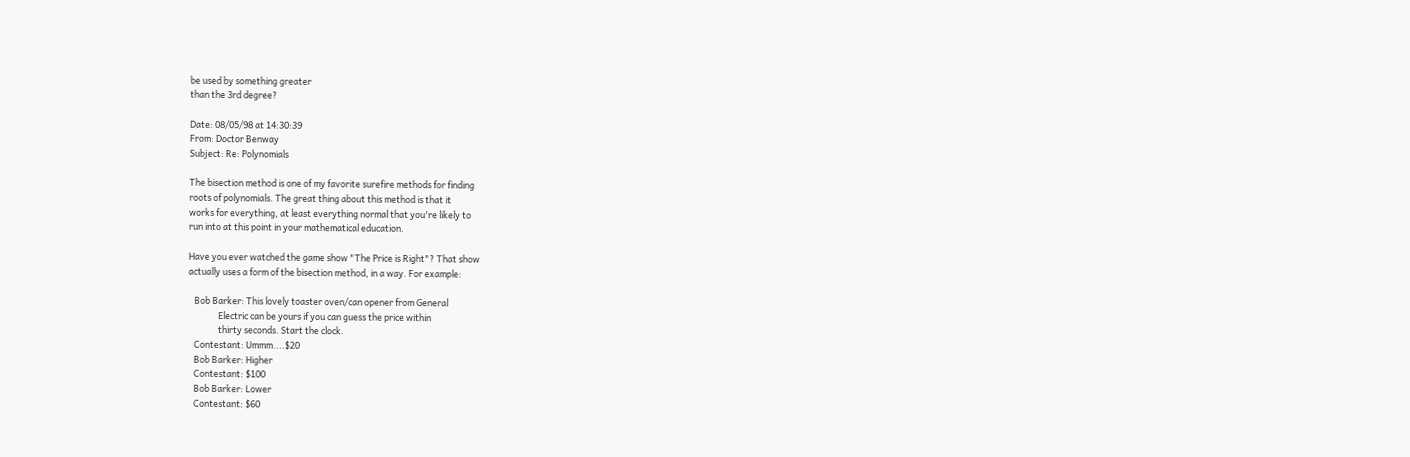be used by something greater
than the 3rd degree?

Date: 08/05/98 at 14:30:39
From: Doctor Benway
Subject: Re: Polynomials

The bisection method is one of my favorite surefire methods for finding
roots of polynomials. The great thing about this method is that it
works for everything, at least everything normal that you're likely to
run into at this point in your mathematical education.

Have you ever watched the game show "The Price is Right"? That show
actually uses a form of the bisection method, in a way. For example:

   Bob Barker: This lovely toaster oven/can opener from General
               Electric can be yours if you can guess the price within
               thirty seconds. Start the clock.
   Contestant: Ummm....$20
   Bob Barker: Higher
   Contestant: $100
   Bob Barker: Lower
   Contestant: $60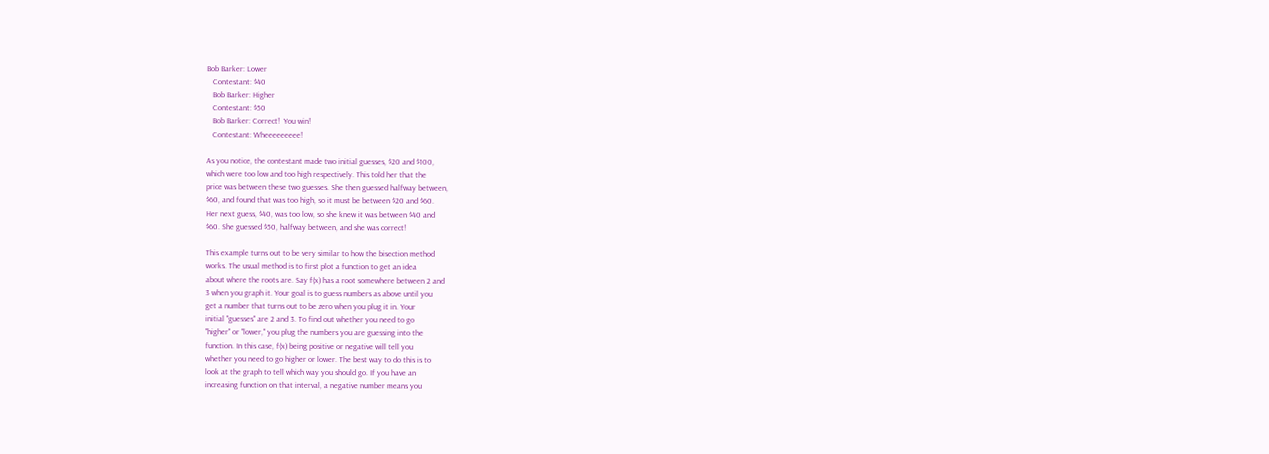Bob Barker: Lower
   Contestant: $40
   Bob Barker: Higher
   Contestant: $50
   Bob Barker: Correct!  You win!
   Contestant: Wheeeeeeeee!

As you notice, the contestant made two initial guesses, $20 and $100,
which were too low and too high respectively. This told her that the
price was between these two guesses. She then guessed halfway between,
$60, and found that was too high, so it must be between $20 and $60.
Her next guess, $40, was too low, so she knew it was between $40 and
$60. She guessed $50, halfway between, and she was correct!

This example turns out to be very similar to how the bisection method
works. The usual method is to first plot a function to get an idea
about where the roots are. Say f(x) has a root somewhere between 2 and
3 when you graph it. Your goal is to guess numbers as above until you
get a number that turns out to be zero when you plug it in. Your
initial "guesses" are 2 and 3. To find out whether you need to go
"higher" or "lower," you plug the numbers you are guessing into the
function. In this case, f(x) being positive or negative will tell you
whether you need to go higher or lower. The best way to do this is to
look at the graph to tell which way you should go. If you have an
increasing function on that interval, a negative number means you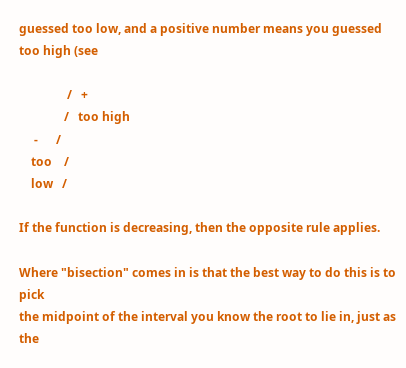guessed too low, and a positive number means you guessed too high (see

                /   +
               /   too high
     -      /
    too    /
    low   /

If the function is decreasing, then the opposite rule applies.

Where "bisection" comes in is that the best way to do this is to pick
the midpoint of the interval you know the root to lie in, just as the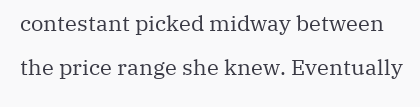contestant picked midway between the price range she knew. Eventually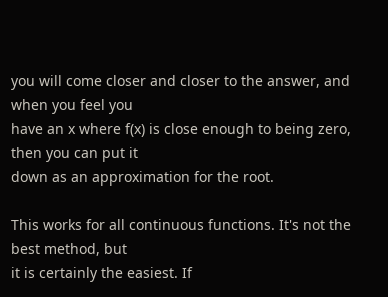you will come closer and closer to the answer, and when you feel you
have an x where f(x) is close enough to being zero, then you can put it
down as an approximation for the root.

This works for all continuous functions. It's not the best method, but
it is certainly the easiest. If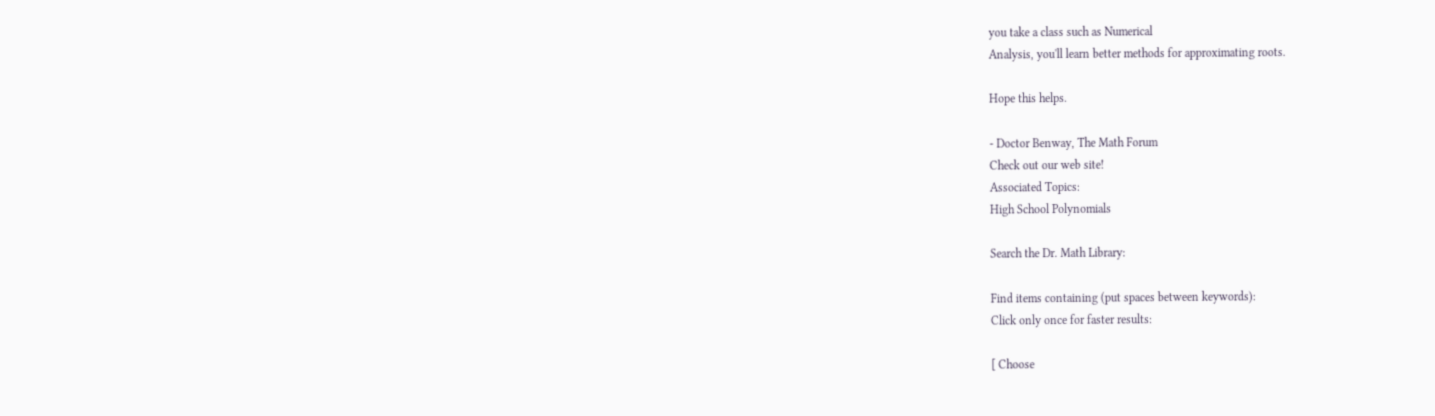you take a class such as Numerical
Analysis, you'll learn better methods for approximating roots.

Hope this helps.

- Doctor Benway, The Math Forum
Check out our web site!
Associated Topics:
High School Polynomials

Search the Dr. Math Library:

Find items containing (put spaces between keywords):
Click only once for faster results:

[ Choose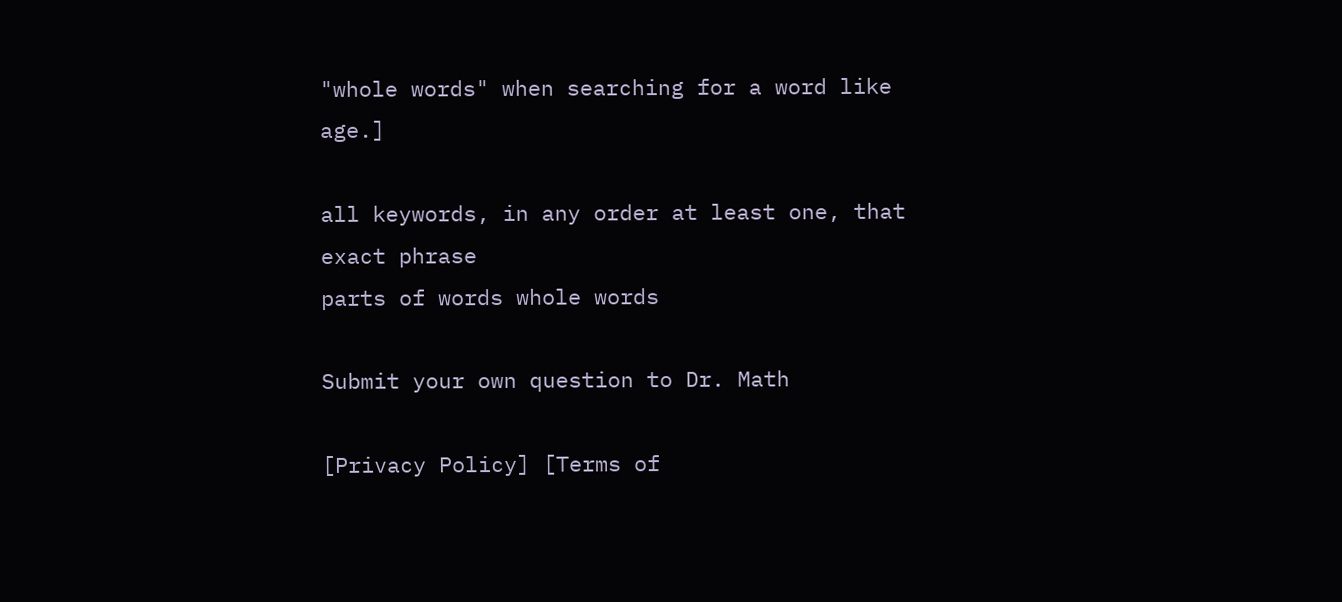"whole words" when searching for a word like age.]

all keywords, in any order at least one, that exact phrase
parts of words whole words

Submit your own question to Dr. Math

[Privacy Policy] [Terms of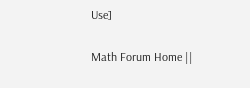Use]

Math Forum Home ||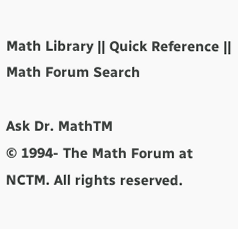Math Library || Quick Reference || Math Forum Search

Ask Dr. MathTM
© 1994- The Math Forum at NCTM. All rights reserved.